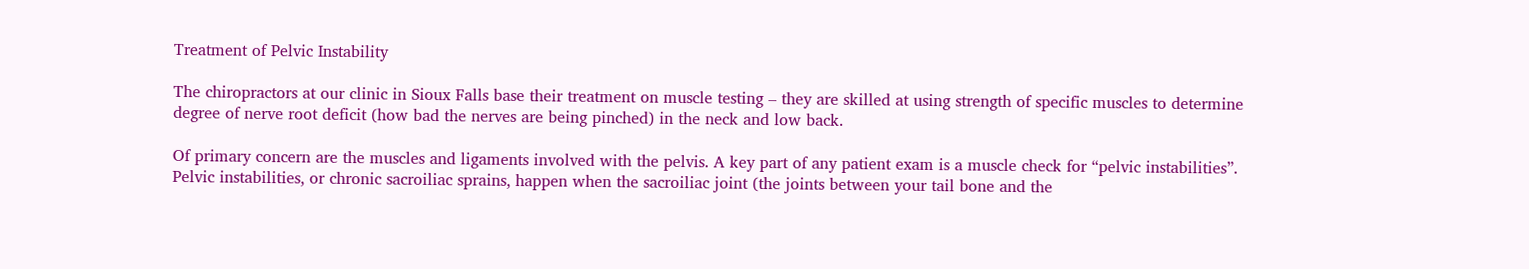Treatment of Pelvic Instability

The chiropractors at our clinic in Sioux Falls base their treatment on muscle testing – they are skilled at using strength of specific muscles to determine degree of nerve root deficit (how bad the nerves are being pinched) in the neck and low back.

Of primary concern are the muscles and ligaments involved with the pelvis. A key part of any patient exam is a muscle check for “pelvic instabilities”. Pelvic instabilities, or chronic sacroiliac sprains, happen when the sacroiliac joint (the joints between your tail bone and the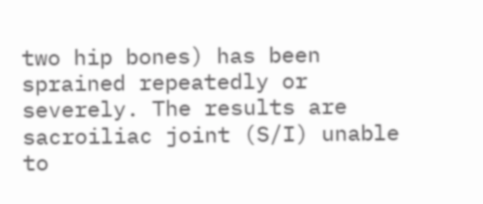two hip bones) has been sprained repeatedly or severely. The results are sacroiliac joint (S/I) unable to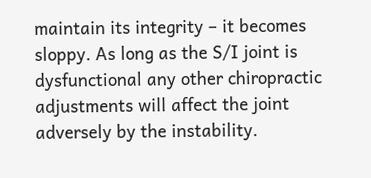maintain its integrity – it becomes sloppy. As long as the S/I joint is dysfunctional any other chiropractic adjustments will affect the joint adversely by the instability.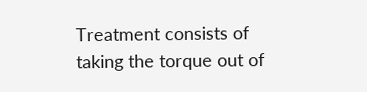Treatment consists of taking the torque out of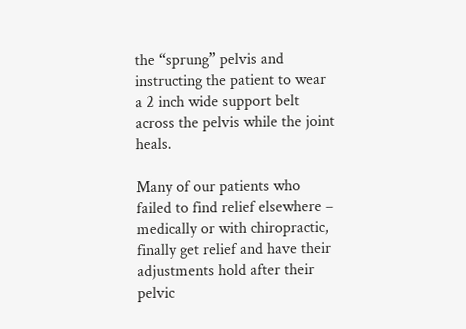the “sprung” pelvis and instructing the patient to wear a 2 inch wide support belt across the pelvis while the joint heals.

Many of our patients who failed to find relief elsewhere – medically or with chiropractic, finally get relief and have their adjustments hold after their pelvic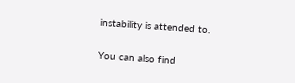instability is attended to.


You can also find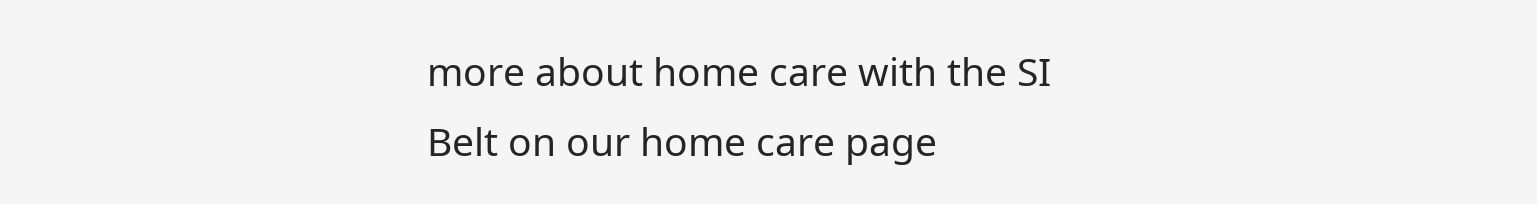more about home care with the SI Belt on our home care page